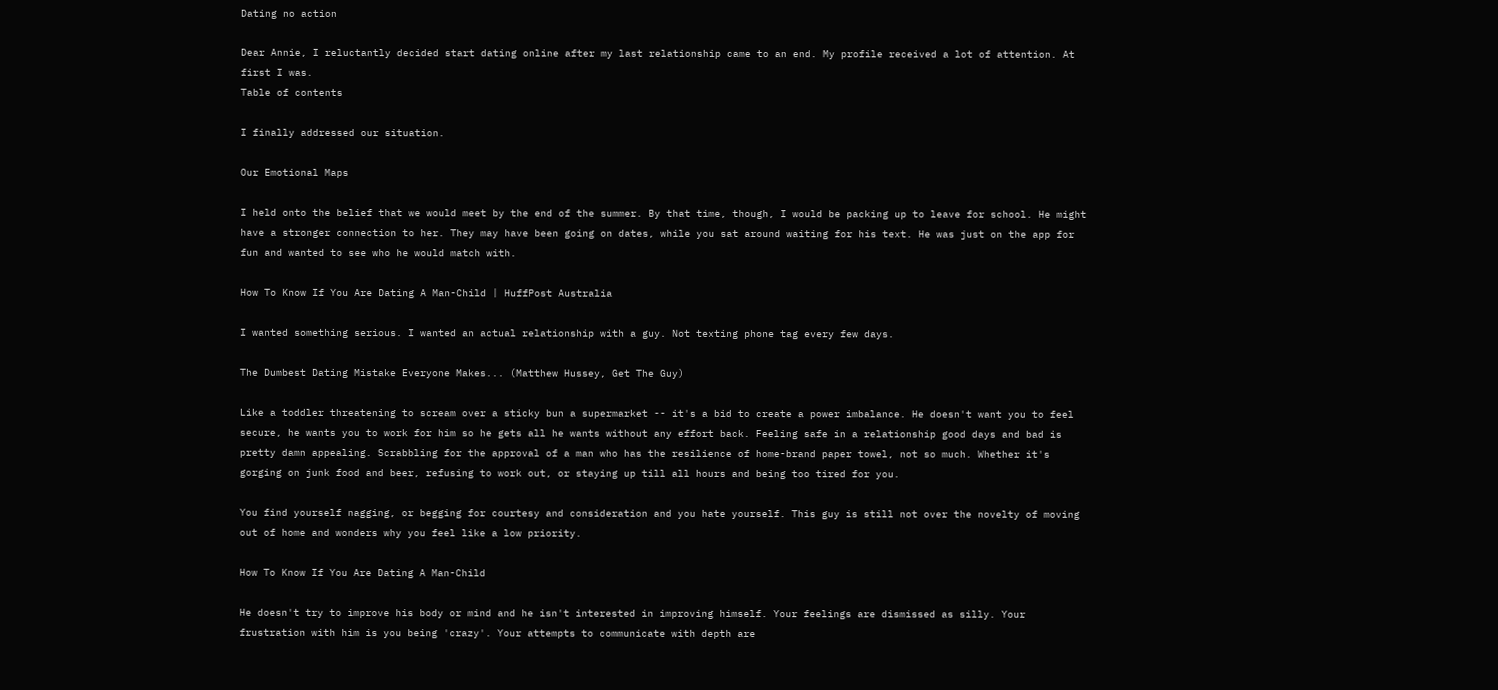Dating no action

Dear Annie, I reluctantly decided start dating online after my last relationship came to an end. My profile received a lot of attention. At first I was.
Table of contents

I finally addressed our situation.

Our Emotional Maps

I held onto the belief that we would meet by the end of the summer. By that time, though, I would be packing up to leave for school. He might have a stronger connection to her. They may have been going on dates, while you sat around waiting for his text. He was just on the app for fun and wanted to see who he would match with.

How To Know If You Are Dating A Man-Child | HuffPost Australia

I wanted something serious. I wanted an actual relationship with a guy. Not texting phone tag every few days.

The Dumbest Dating Mistake Everyone Makes... (Matthew Hussey, Get The Guy)

Like a toddler threatening to scream over a sticky bun a supermarket -- it's a bid to create a power imbalance. He doesn't want you to feel secure, he wants you to work for him so he gets all he wants without any effort back. Feeling safe in a relationship good days and bad is pretty damn appealing. Scrabbling for the approval of a man who has the resilience of home-brand paper towel, not so much. Whether it's gorging on junk food and beer, refusing to work out, or staying up till all hours and being too tired for you.

You find yourself nagging, or begging for courtesy and consideration and you hate yourself. This guy is still not over the novelty of moving out of home and wonders why you feel like a low priority.

How To Know If You Are Dating A Man-Child

He doesn't try to improve his body or mind and he isn't interested in improving himself. Your feelings are dismissed as silly. Your frustration with him is you being 'crazy'. Your attempts to communicate with depth are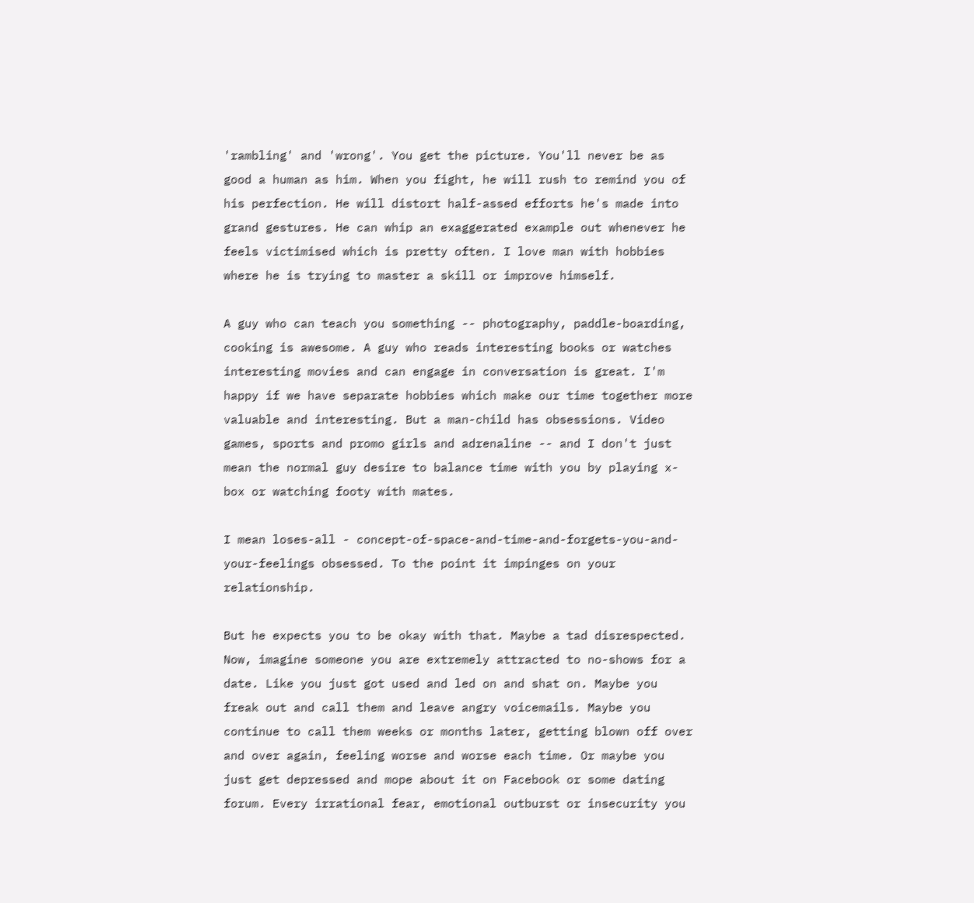'rambling' and 'wrong'. You get the picture. You'll never be as good a human as him. When you fight, he will rush to remind you of his perfection. He will distort half-assed efforts he's made into grand gestures. He can whip an exaggerated example out whenever he feels victimised which is pretty often. I love man with hobbies where he is trying to master a skill or improve himself.

A guy who can teach you something -- photography, paddle-boarding, cooking is awesome. A guy who reads interesting books or watches interesting movies and can engage in conversation is great. I'm happy if we have separate hobbies which make our time together more valuable and interesting. But a man-child has obsessions. Video games, sports and promo girls and adrenaline -- and I don't just mean the normal guy desire to balance time with you by playing x-box or watching footy with mates.

I mean loses-all - concept-of-space-and-time-and-forgets-you-and-your-feelings obsessed. To the point it impinges on your relationship.

But he expects you to be okay with that. Maybe a tad disrespected. Now, imagine someone you are extremely attracted to no-shows for a date. Like you just got used and led on and shat on. Maybe you freak out and call them and leave angry voicemails. Maybe you continue to call them weeks or months later, getting blown off over and over again, feeling worse and worse each time. Or maybe you just get depressed and mope about it on Facebook or some dating forum. Every irrational fear, emotional outburst or insecurity you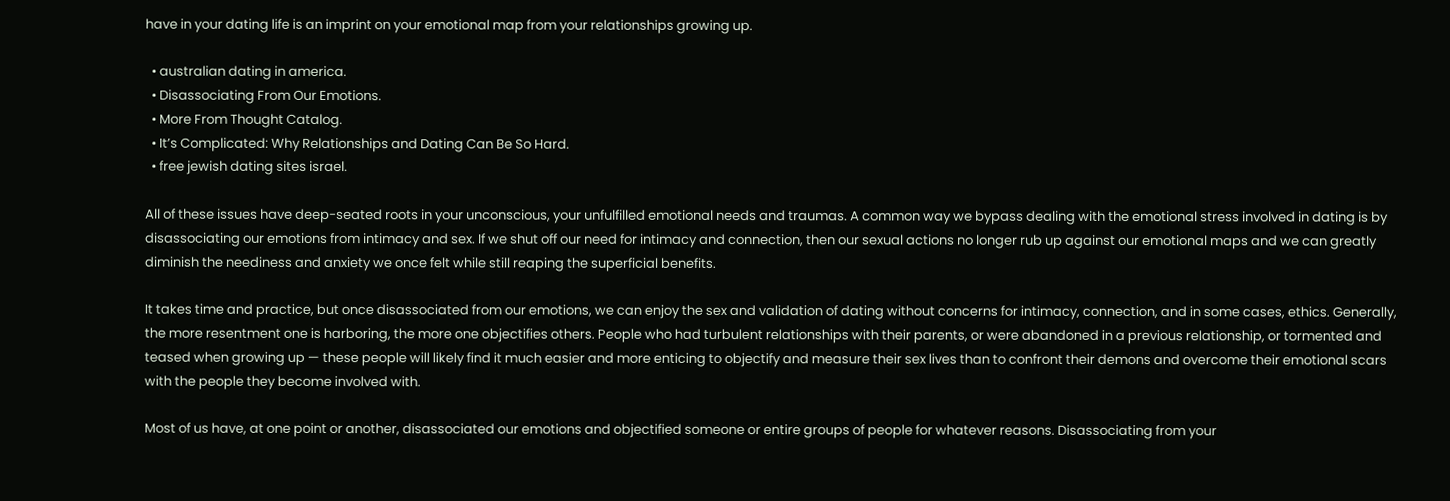have in your dating life is an imprint on your emotional map from your relationships growing up.

  • australian dating in america.
  • Disassociating From Our Emotions.
  • More From Thought Catalog.
  • It’s Complicated: Why Relationships and Dating Can Be So Hard.
  • free jewish dating sites israel.

All of these issues have deep-seated roots in your unconscious, your unfulfilled emotional needs and traumas. A common way we bypass dealing with the emotional stress involved in dating is by disassociating our emotions from intimacy and sex. If we shut off our need for intimacy and connection, then our sexual actions no longer rub up against our emotional maps and we can greatly diminish the neediness and anxiety we once felt while still reaping the superficial benefits.

It takes time and practice, but once disassociated from our emotions, we can enjoy the sex and validation of dating without concerns for intimacy, connection, and in some cases, ethics. Generally, the more resentment one is harboring, the more one objectifies others. People who had turbulent relationships with their parents, or were abandoned in a previous relationship, or tormented and teased when growing up — these people will likely find it much easier and more enticing to objectify and measure their sex lives than to confront their demons and overcome their emotional scars with the people they become involved with.

Most of us have, at one point or another, disassociated our emotions and objectified someone or entire groups of people for whatever reasons. Disassociating from your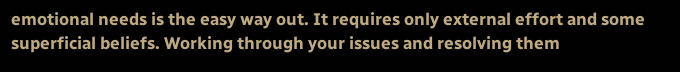emotional needs is the easy way out. It requires only external effort and some superficial beliefs. Working through your issues and resolving them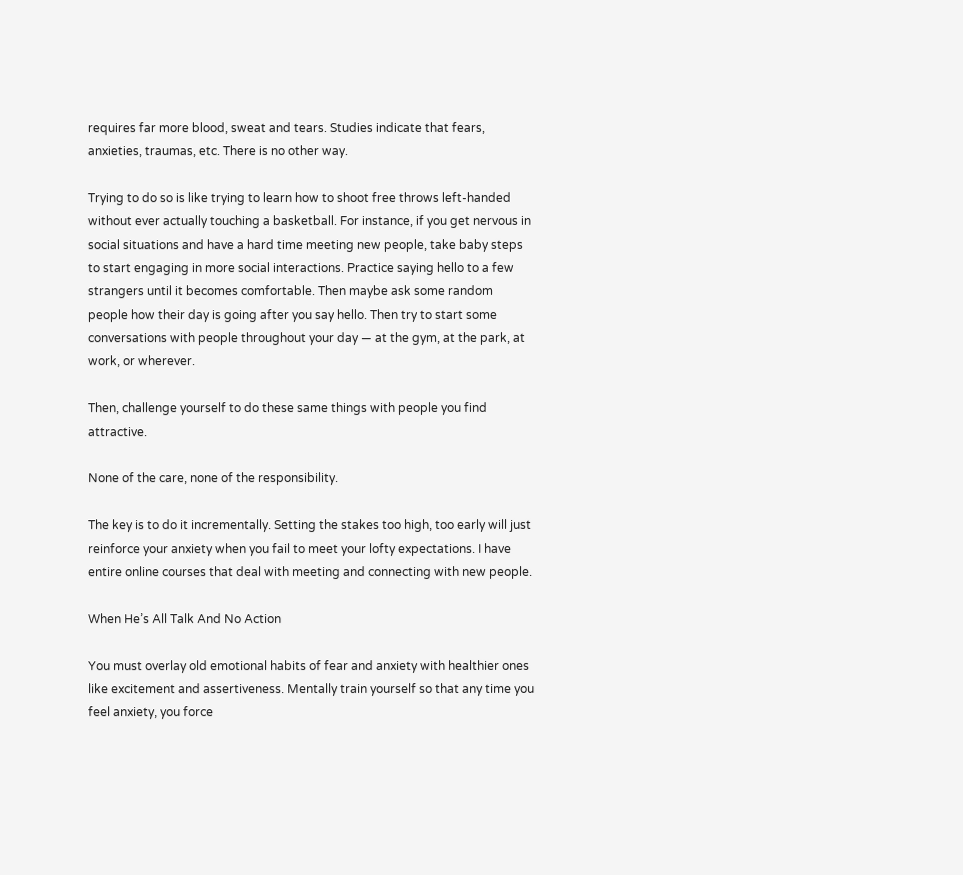requires far more blood, sweat and tears. Studies indicate that fears, anxieties, traumas, etc. There is no other way.

Trying to do so is like trying to learn how to shoot free throws left-handed without ever actually touching a basketball. For instance, if you get nervous in social situations and have a hard time meeting new people, take baby steps to start engaging in more social interactions. Practice saying hello to a few strangers until it becomes comfortable. Then maybe ask some random people how their day is going after you say hello. Then try to start some conversations with people throughout your day — at the gym, at the park, at work, or wherever.

Then, challenge yourself to do these same things with people you find attractive.

None of the care, none of the responsibility.

The key is to do it incrementally. Setting the stakes too high, too early will just reinforce your anxiety when you fail to meet your lofty expectations. I have entire online courses that deal with meeting and connecting with new people.

When He’s All Talk And No Action

You must overlay old emotional habits of fear and anxiety with healthier ones like excitement and assertiveness. Mentally train yourself so that any time you feel anxiety, you force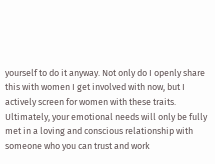yourself to do it anyway. Not only do I openly share this with women I get involved with now, but I actively screen for women with these traits. Ultimately, your emotional needs will only be fully met in a loving and conscious relationship with someone who you can trust and work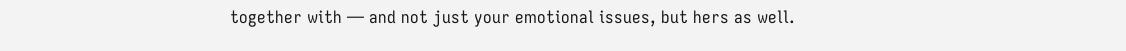together with — and not just your emotional issues, but hers as well.